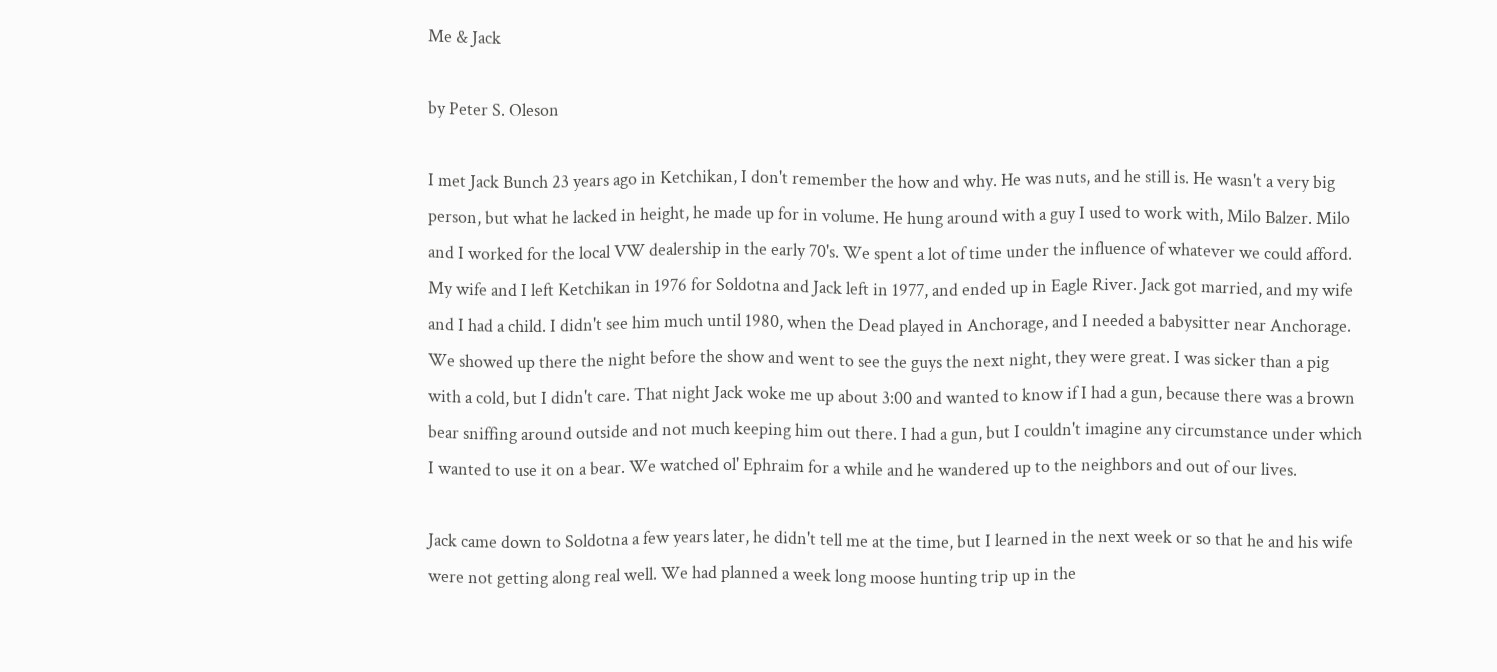Me & Jack

by Peter S. Oleson

I met Jack Bunch 23 years ago in Ketchikan, I don't remember the how and why. He was nuts, and he still is. He wasn't a very big person, but what he lacked in height, he made up for in volume. He hung around with a guy I used to work with, Milo Balzer. Milo and I worked for the local VW dealership in the early 70's. We spent a lot of time under the influence of whatever we could afford. My wife and I left Ketchikan in 1976 for Soldotna and Jack left in 1977, and ended up in Eagle River. Jack got married, and my wife and I had a child. I didn't see him much until 1980, when the Dead played in Anchorage, and I needed a babysitter near Anchorage. We showed up there the night before the show and went to see the guys the next night, they were great. I was sicker than a pig with a cold, but I didn't care. That night Jack woke me up about 3:00 and wanted to know if I had a gun, because there was a brown bear sniffing around outside and not much keeping him out there. I had a gun, but I couldn't imagine any circumstance under which I wanted to use it on a bear. We watched ol' Ephraim for a while and he wandered up to the neighbors and out of our lives.

Jack came down to Soldotna a few years later, he didn't tell me at the time, but I learned in the next week or so that he and his wife were not getting along real well. We had planned a week long moose hunting trip up in the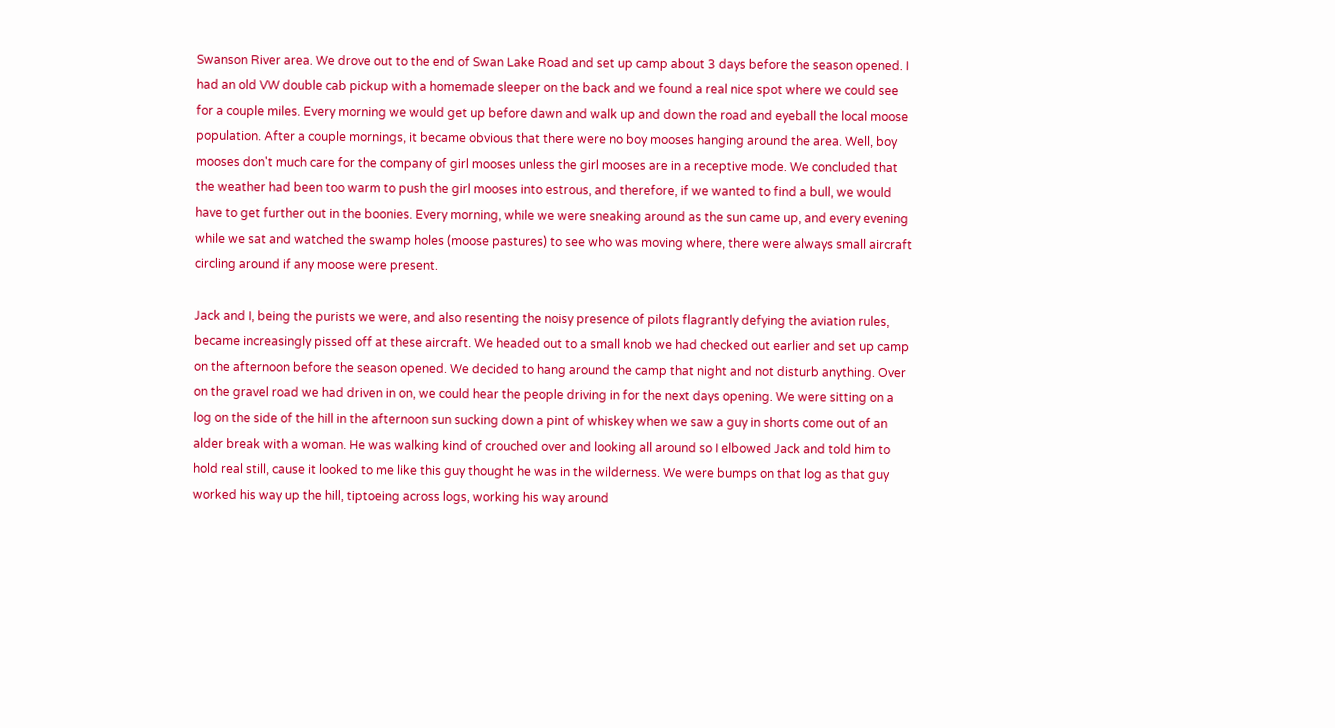Swanson River area. We drove out to the end of Swan Lake Road and set up camp about 3 days before the season opened. I had an old VW double cab pickup with a homemade sleeper on the back and we found a real nice spot where we could see for a couple miles. Every morning we would get up before dawn and walk up and down the road and eyeball the local moose population. After a couple mornings, it became obvious that there were no boy mooses hanging around the area. Well, boy mooses don't much care for the company of girl mooses unless the girl mooses are in a receptive mode. We concluded that the weather had been too warm to push the girl mooses into estrous, and therefore, if we wanted to find a bull, we would have to get further out in the boonies. Every morning, while we were sneaking around as the sun came up, and every evening while we sat and watched the swamp holes (moose pastures) to see who was moving where, there were always small aircraft circling around if any moose were present.

Jack and I, being the purists we were, and also resenting the noisy presence of pilots flagrantly defying the aviation rules, became increasingly pissed off at these aircraft. We headed out to a small knob we had checked out earlier and set up camp on the afternoon before the season opened. We decided to hang around the camp that night and not disturb anything. Over on the gravel road we had driven in on, we could hear the people driving in for the next days opening. We were sitting on a log on the side of the hill in the afternoon sun sucking down a pint of whiskey when we saw a guy in shorts come out of an alder break with a woman. He was walking kind of crouched over and looking all around so I elbowed Jack and told him to hold real still, cause it looked to me like this guy thought he was in the wilderness. We were bumps on that log as that guy worked his way up the hill, tiptoeing across logs, working his way around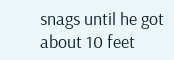snags until he got about 10 feet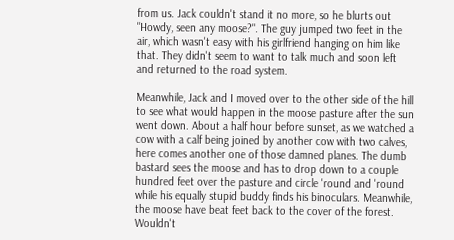from us. Jack couldn't stand it no more, so he blurts out "Howdy, seen any moose?". The guy jumped two feet in the air, which wasn't easy with his girlfriend hanging on him like that. They didn't seem to want to talk much and soon left and returned to the road system.

Meanwhile, Jack and I moved over to the other side of the hill to see what would happen in the moose pasture after the sun went down. About a half hour before sunset, as we watched a cow with a calf being joined by another cow with two calves, here comes another one of those damned planes. The dumb bastard sees the moose and has to drop down to a couple hundred feet over the pasture and circle 'round and 'round while his equally stupid buddy finds his binoculars. Meanwhile, the moose have beat feet back to the cover of the forest. Wouldn't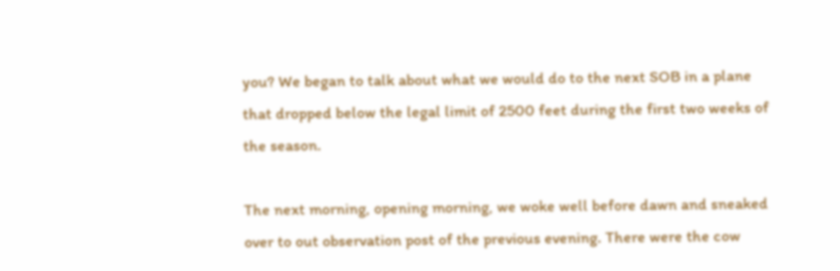you? We began to talk about what we would do to the next SOB in a plane that dropped below the legal limit of 2500 feet during the first two weeks of the season.

The next morning, opening morning, we woke well before dawn and sneaked over to out observation post of the previous evening. There were the cow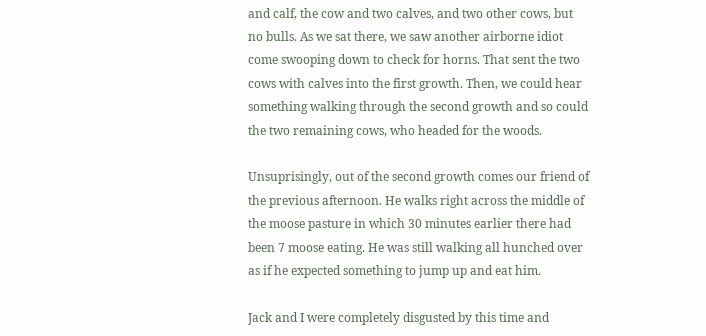and calf, the cow and two calves, and two other cows, but no bulls. As we sat there, we saw another airborne idiot come swooping down to check for horns. That sent the two cows with calves into the first growth. Then, we could hear something walking through the second growth and so could the two remaining cows, who headed for the woods.

Unsuprisingly, out of the second growth comes our friend of the previous afternoon. He walks right across the middle of the moose pasture in which 30 minutes earlier there had been 7 moose eating. He was still walking all hunched over as if he expected something to jump up and eat him.

Jack and I were completely disgusted by this time and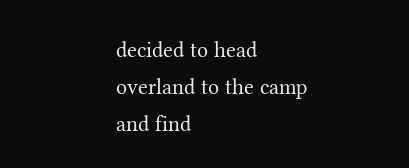decided to head overland to the camp and find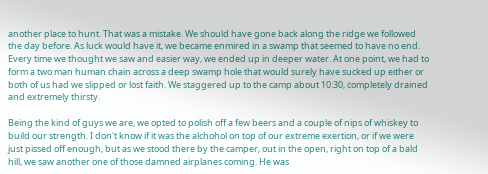another place to hunt. That was a mistake. We should have gone back along the ridge we followed the day before. As luck would have it, we became enmired in a swamp that seemed to have no end. Every time we thought we saw and easier way, we ended up in deeper water. At one point, we had to form a two man human chain across a deep swamp hole that would surely have sucked up either or both of us had we slipped or lost faith. We staggered up to the camp about 10:30, completely drained and extremely thirsty.

Being the kind of guys we are, we opted to polish off a few beers and a couple of nips of whiskey to build our strength. I don't know if it was the alchohol on top of our extreme exertion, or if we were just pissed off enough, but as we stood there by the camper, out in the open, right on top of a bald hill, we saw another one of those damned airplanes coming. He was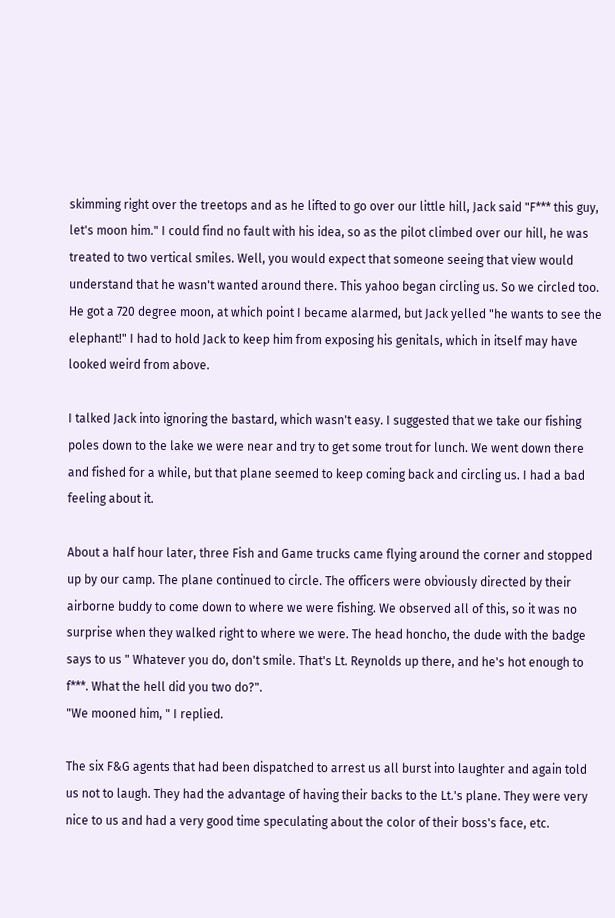skimming right over the treetops and as he lifted to go over our little hill, Jack said "F*** this guy, let's moon him." I could find no fault with his idea, so as the pilot climbed over our hill, he was treated to two vertical smiles. Well, you would expect that someone seeing that view would understand that he wasn't wanted around there. This yahoo began circling us. So we circled too. He got a 720 degree moon, at which point I became alarmed, but Jack yelled "he wants to see the elephant!" I had to hold Jack to keep him from exposing his genitals, which in itself may have looked weird from above.

I talked Jack into ignoring the bastard, which wasn't easy. I suggested that we take our fishing poles down to the lake we were near and try to get some trout for lunch. We went down there and fished for a while, but that plane seemed to keep coming back and circling us. I had a bad feeling about it.

About a half hour later, three Fish and Game trucks came flying around the corner and stopped up by our camp. The plane continued to circle. The officers were obviously directed by their airborne buddy to come down to where we were fishing. We observed all of this, so it was no surprise when they walked right to where we were. The head honcho, the dude with the badge says to us " Whatever you do, don't smile. That's Lt. Reynolds up there, and he's hot enough to f***. What the hell did you two do?".
"We mooned him, " I replied.

The six F&G agents that had been dispatched to arrest us all burst into laughter and again told us not to laugh. They had the advantage of having their backs to the Lt.'s plane. They were very nice to us and had a very good time speculating about the color of their boss's face, etc.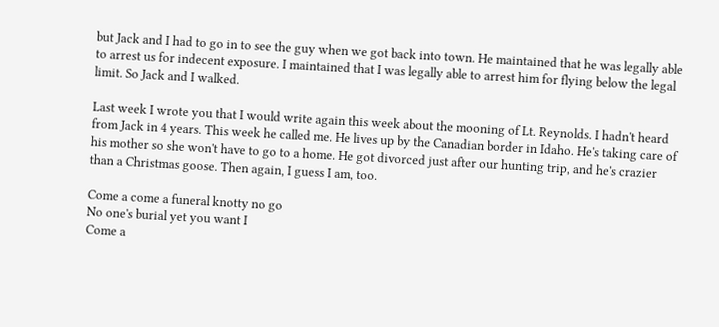but Jack and I had to go in to see the guy when we got back into town. He maintained that he was legally able to arrest us for indecent exposure. I maintained that I was legally able to arrest him for flying below the legal limit. So Jack and I walked.

Last week I wrote you that I would write again this week about the mooning of Lt. Reynolds. I hadn't heard from Jack in 4 years. This week he called me. He lives up by the Canadian border in Idaho. He's taking care of his mother so she won't have to go to a home. He got divorced just after our hunting trip, and he's crazier than a Christmas goose. Then again, I guess I am, too.

Come a come a funeral knotty no go
No one's burial yet you want I
Come a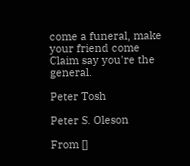come a funeral, make your friend come
Claim say you're the general.

Peter Tosh

Peter S. Oleson

From []